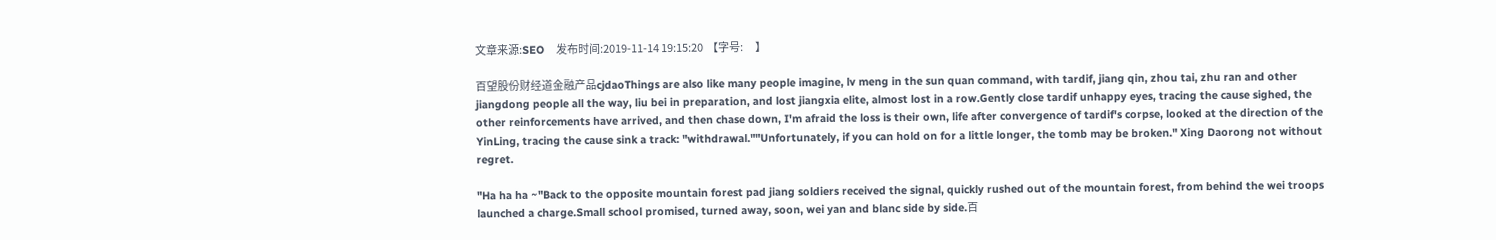文章来源:SEO    发布时间:2019-11-14 19:15:20  【字号:      】

百望股份财经道金融产品cjdaoThings are also like many people imagine, lv meng in the sun quan command, with tardif, jiang qin, zhou tai, zhu ran and other jiangdong people all the way, liu bei in preparation, and lost jiangxia elite, almost lost in a row.Gently close tardif unhappy eyes, tracing the cause sighed, the other reinforcements have arrived, and then chase down, I'm afraid the loss is their own, life after convergence of tardif's corpse, looked at the direction of the YinLing, tracing the cause sink a track: "withdrawal.""Unfortunately, if you can hold on for a little longer, the tomb may be broken." Xing Daorong not without regret.

"Ha ha ha ~"Back to the opposite mountain forest pad jiang soldiers received the signal, quickly rushed out of the mountain forest, from behind the wei troops launched a charge.Small school promised, turned away, soon, wei yan and blanc side by side.百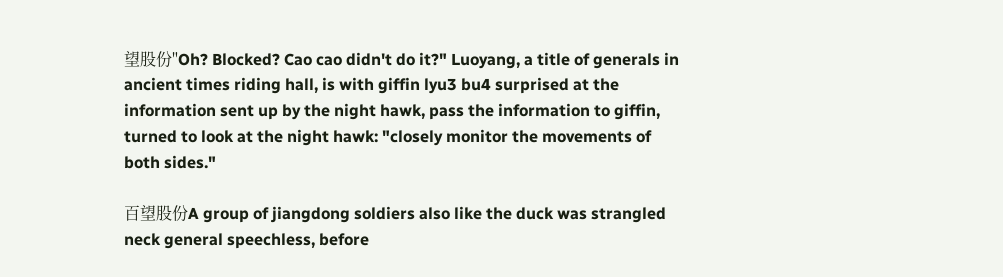望股份"Oh? Blocked? Cao cao didn't do it?" Luoyang, a title of generals in ancient times riding hall, is with giffin lyu3 bu4 surprised at the information sent up by the night hawk, pass the information to giffin, turned to look at the night hawk: "closely monitor the movements of both sides."

百望股份A group of jiangdong soldiers also like the duck was strangled neck general speechless, before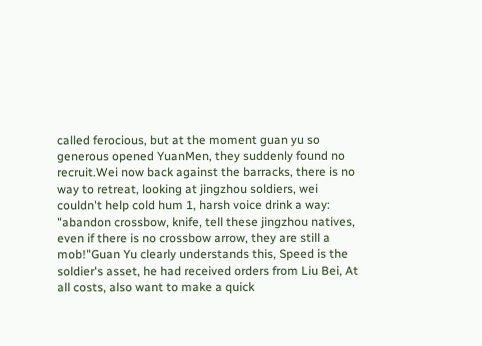called ferocious, but at the moment guan yu so generous opened YuanMen, they suddenly found no recruit.Wei now back against the barracks, there is no way to retreat, looking at jingzhou soldiers, wei couldn't help cold hum 1, harsh voice drink a way: "abandon crossbow, knife, tell these jingzhou natives, even if there is no crossbow arrow, they are still a mob!"Guan Yu clearly understands this, Speed is the soldier's asset, he had received orders from Liu Bei, At all costs, also want to make a quick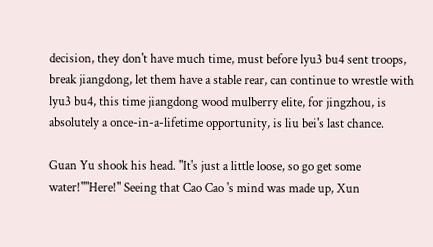decision, they don't have much time, must before lyu3 bu4 sent troops, break jiangdong, let them have a stable rear, can continue to wrestle with lyu3 bu4, this time jiangdong wood mulberry elite, for jingzhou, is absolutely a once-in-a-lifetime opportunity, is liu bei's last chance.

Guan Yu shook his head. "It's just a little loose, so go get some water!""Here!" Seeing that Cao Cao 's mind was made up, Xun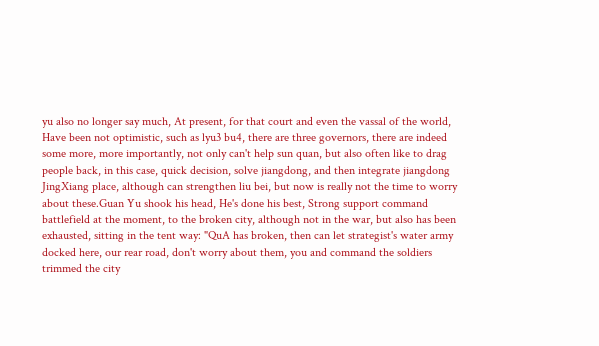yu also no longer say much, At present, for that court and even the vassal of the world, Have been not optimistic, such as lyu3 bu4, there are three governors, there are indeed some more, more importantly, not only can't help sun quan, but also often like to drag people back, in this case, quick decision, solve jiangdong, and then integrate jiangdong JingXiang place, although can strengthen liu bei, but now is really not the time to worry about these.Guan Yu shook his head, He's done his best, Strong support command battlefield at the moment, to the broken city, although not in the war, but also has been exhausted, sitting in the tent way: "QuA has broken, then can let strategist's water army docked here, our rear road, don't worry about them, you and command the soldiers trimmed the city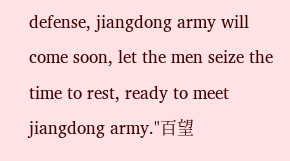defense, jiangdong army will come soon, let the men seize the time to rest, ready to meet jiangdong army."百望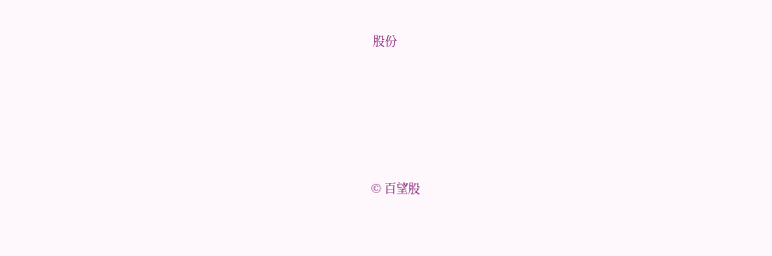股份





© 百望股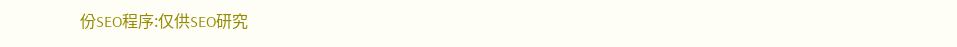份SEO程序:仅供SEO研究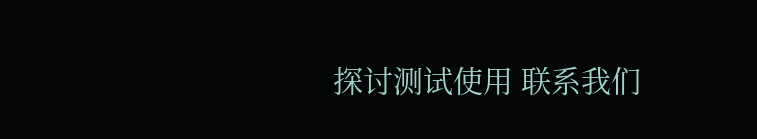探讨测试使用 联系我们